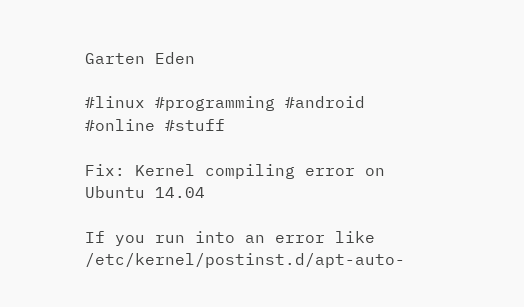Garten Eden

#linux #programming #android #online #stuff

Fix: Kernel compiling error on Ubuntu 14.04

If you run into an error like
/etc/kernel/postinst.d/apt-auto-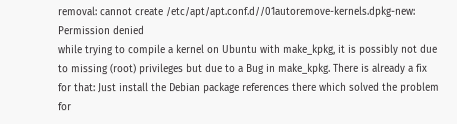removal: cannot create /etc/apt/apt.conf.d//01autoremove-kernels.dpkg-new: Permission denied
while trying to compile a kernel on Ubuntu with make_kpkg, it is possibly not due to missing (root) privileges but due to a Bug in make_kpkg. There is already a fix for that: Just install the Debian package references there which solved the problem for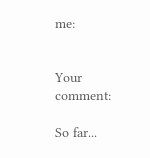me:


Your comment:

So far...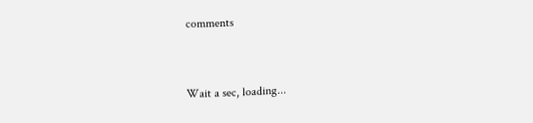comments


Wait a sec, loading...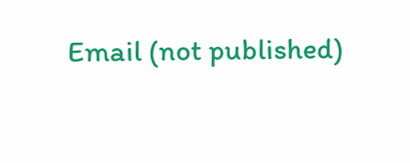Email (not published)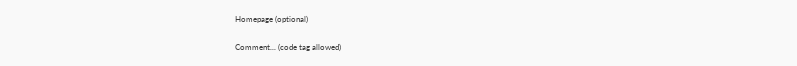Homepage (optional)

Comment... (code tag allowed)